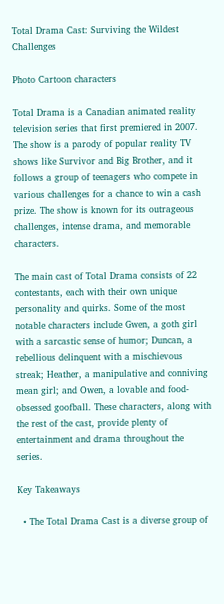Total Drama Cast: Surviving the Wildest Challenges

Photo Cartoon characters

Total Drama is a Canadian animated reality television series that first premiered in 2007. The show is a parody of popular reality TV shows like Survivor and Big Brother, and it follows a group of teenagers who compete in various challenges for a chance to win a cash prize. The show is known for its outrageous challenges, intense drama, and memorable characters.

The main cast of Total Drama consists of 22 contestants, each with their own unique personality and quirks. Some of the most notable characters include Gwen, a goth girl with a sarcastic sense of humor; Duncan, a rebellious delinquent with a mischievous streak; Heather, a manipulative and conniving mean girl; and Owen, a lovable and food-obsessed goofball. These characters, along with the rest of the cast, provide plenty of entertainment and drama throughout the series.

Key Takeaways

  • The Total Drama Cast is a diverse group of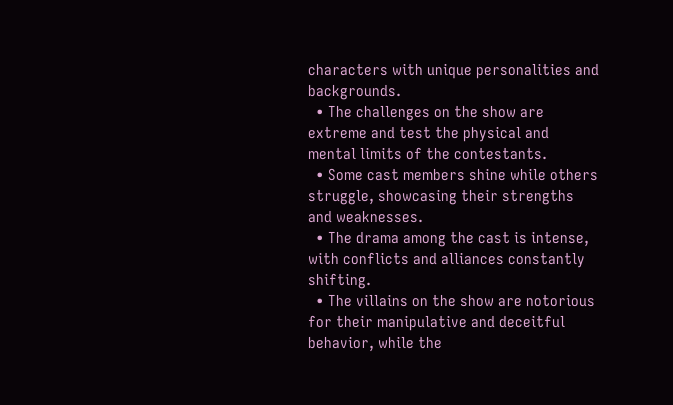characters with unique personalities and backgrounds.
  • The challenges on the show are extreme and test the physical and mental limits of the contestants.
  • Some cast members shine while others struggle, showcasing their strengths and weaknesses.
  • The drama among the cast is intense, with conflicts and alliances constantly shifting.
  • The villains on the show are notorious for their manipulative and deceitful behavior, while the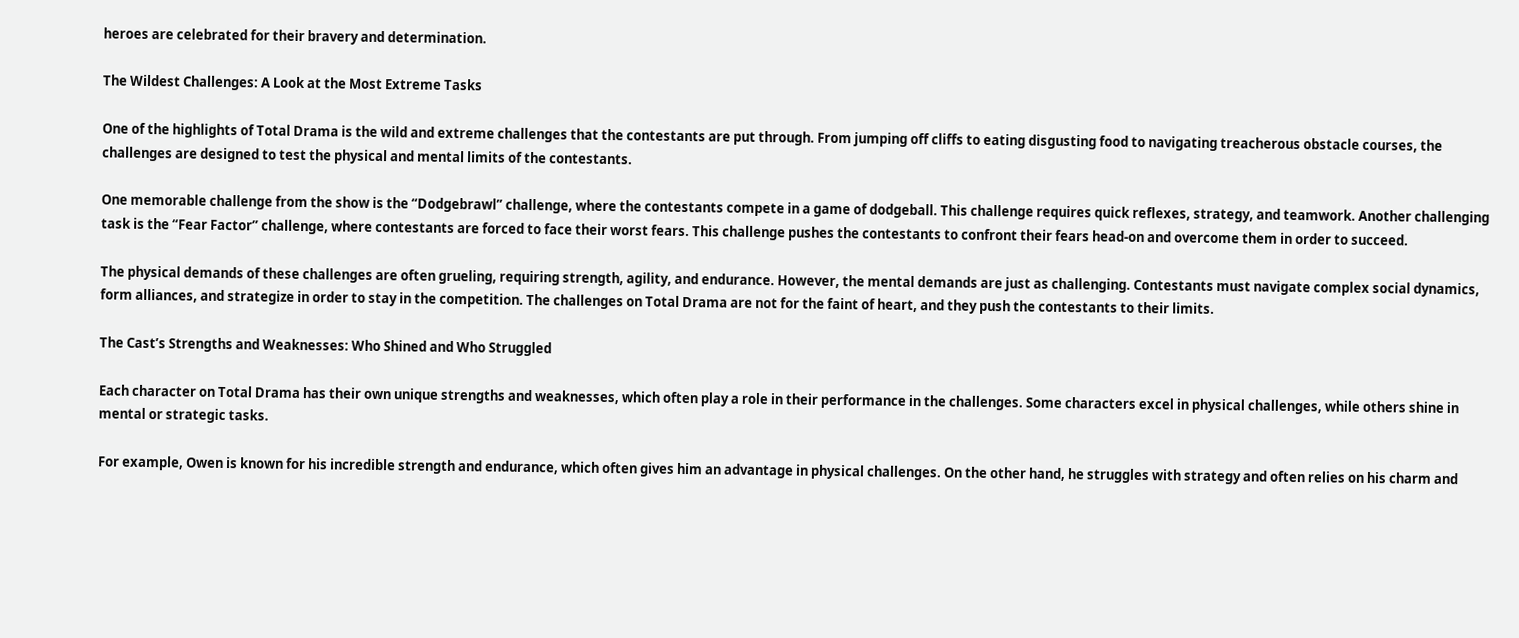heroes are celebrated for their bravery and determination.

The Wildest Challenges: A Look at the Most Extreme Tasks

One of the highlights of Total Drama is the wild and extreme challenges that the contestants are put through. From jumping off cliffs to eating disgusting food to navigating treacherous obstacle courses, the challenges are designed to test the physical and mental limits of the contestants.

One memorable challenge from the show is the “Dodgebrawl” challenge, where the contestants compete in a game of dodgeball. This challenge requires quick reflexes, strategy, and teamwork. Another challenging task is the “Fear Factor” challenge, where contestants are forced to face their worst fears. This challenge pushes the contestants to confront their fears head-on and overcome them in order to succeed.

The physical demands of these challenges are often grueling, requiring strength, agility, and endurance. However, the mental demands are just as challenging. Contestants must navigate complex social dynamics, form alliances, and strategize in order to stay in the competition. The challenges on Total Drama are not for the faint of heart, and they push the contestants to their limits.

The Cast’s Strengths and Weaknesses: Who Shined and Who Struggled

Each character on Total Drama has their own unique strengths and weaknesses, which often play a role in their performance in the challenges. Some characters excel in physical challenges, while others shine in mental or strategic tasks.

For example, Owen is known for his incredible strength and endurance, which often gives him an advantage in physical challenges. On the other hand, he struggles with strategy and often relies on his charm and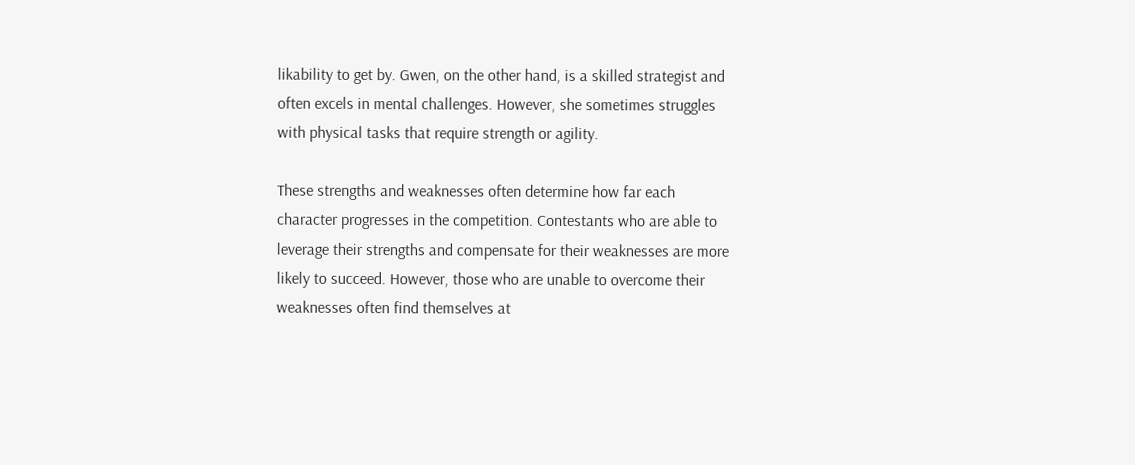likability to get by. Gwen, on the other hand, is a skilled strategist and often excels in mental challenges. However, she sometimes struggles with physical tasks that require strength or agility.

These strengths and weaknesses often determine how far each character progresses in the competition. Contestants who are able to leverage their strengths and compensate for their weaknesses are more likely to succeed. However, those who are unable to overcome their weaknesses often find themselves at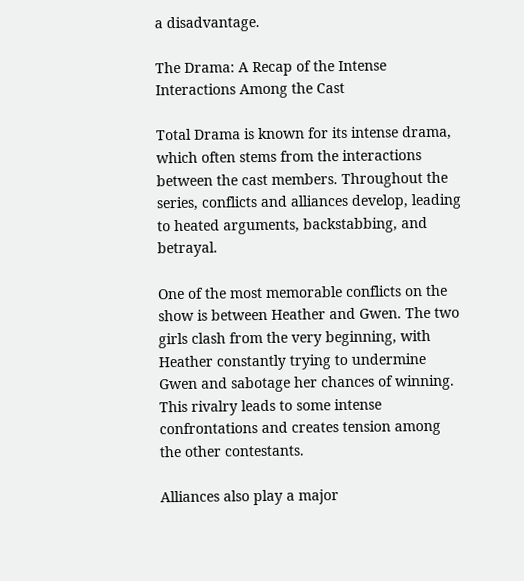a disadvantage.

The Drama: A Recap of the Intense Interactions Among the Cast

Total Drama is known for its intense drama, which often stems from the interactions between the cast members. Throughout the series, conflicts and alliances develop, leading to heated arguments, backstabbing, and betrayal.

One of the most memorable conflicts on the show is between Heather and Gwen. The two girls clash from the very beginning, with Heather constantly trying to undermine Gwen and sabotage her chances of winning. This rivalry leads to some intense confrontations and creates tension among the other contestants.

Alliances also play a major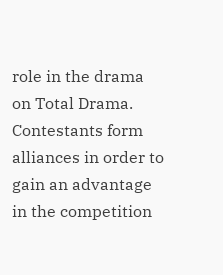role in the drama on Total Drama. Contestants form alliances in order to gain an advantage in the competition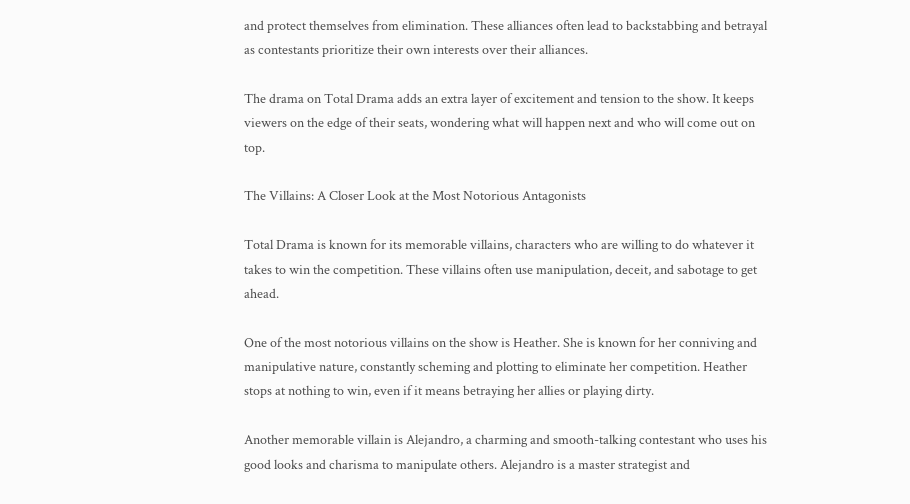and protect themselves from elimination. These alliances often lead to backstabbing and betrayal as contestants prioritize their own interests over their alliances.

The drama on Total Drama adds an extra layer of excitement and tension to the show. It keeps viewers on the edge of their seats, wondering what will happen next and who will come out on top.

The Villains: A Closer Look at the Most Notorious Antagonists

Total Drama is known for its memorable villains, characters who are willing to do whatever it takes to win the competition. These villains often use manipulation, deceit, and sabotage to get ahead.

One of the most notorious villains on the show is Heather. She is known for her conniving and manipulative nature, constantly scheming and plotting to eliminate her competition. Heather stops at nothing to win, even if it means betraying her allies or playing dirty.

Another memorable villain is Alejandro, a charming and smooth-talking contestant who uses his good looks and charisma to manipulate others. Alejandro is a master strategist and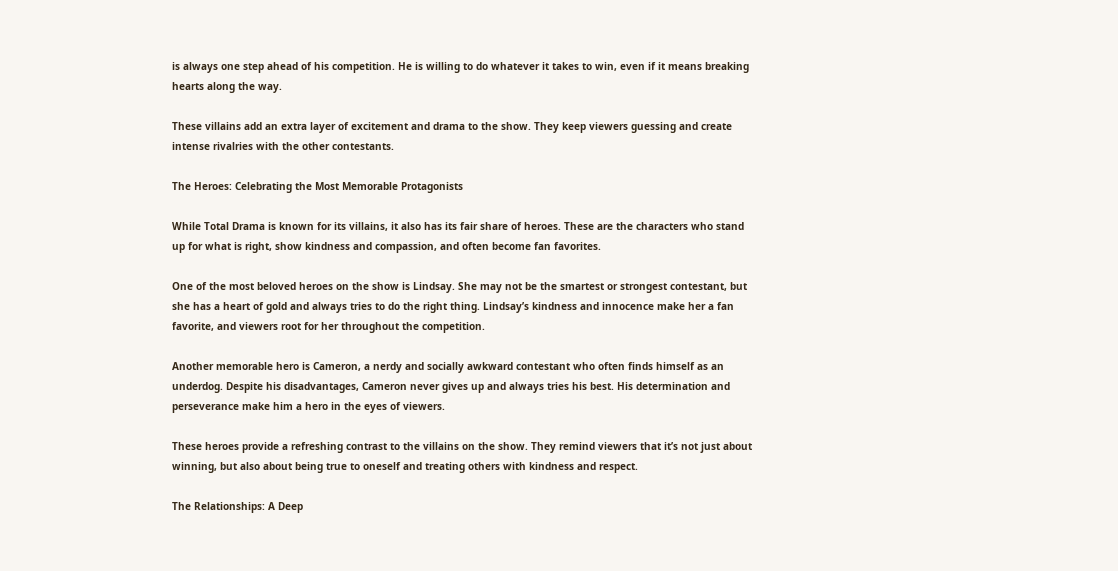is always one step ahead of his competition. He is willing to do whatever it takes to win, even if it means breaking hearts along the way.

These villains add an extra layer of excitement and drama to the show. They keep viewers guessing and create intense rivalries with the other contestants.

The Heroes: Celebrating the Most Memorable Protagonists

While Total Drama is known for its villains, it also has its fair share of heroes. These are the characters who stand up for what is right, show kindness and compassion, and often become fan favorites.

One of the most beloved heroes on the show is Lindsay. She may not be the smartest or strongest contestant, but she has a heart of gold and always tries to do the right thing. Lindsay’s kindness and innocence make her a fan favorite, and viewers root for her throughout the competition.

Another memorable hero is Cameron, a nerdy and socially awkward contestant who often finds himself as an underdog. Despite his disadvantages, Cameron never gives up and always tries his best. His determination and perseverance make him a hero in the eyes of viewers.

These heroes provide a refreshing contrast to the villains on the show. They remind viewers that it’s not just about winning, but also about being true to oneself and treating others with kindness and respect.

The Relationships: A Deep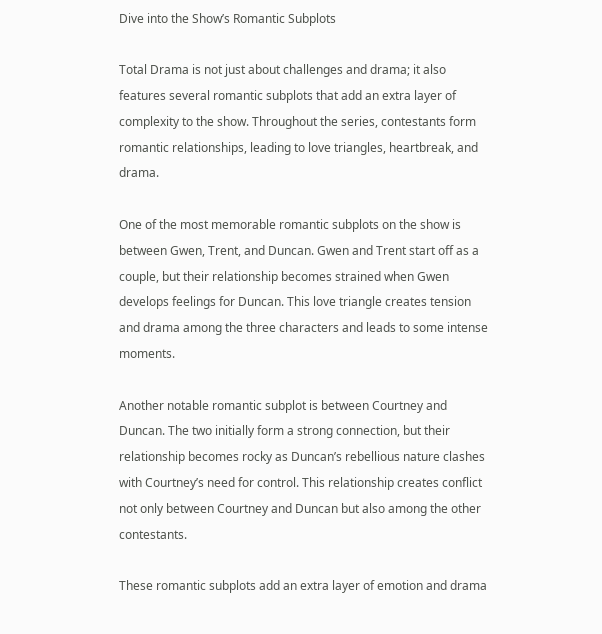Dive into the Show’s Romantic Subplots

Total Drama is not just about challenges and drama; it also features several romantic subplots that add an extra layer of complexity to the show. Throughout the series, contestants form romantic relationships, leading to love triangles, heartbreak, and drama.

One of the most memorable romantic subplots on the show is between Gwen, Trent, and Duncan. Gwen and Trent start off as a couple, but their relationship becomes strained when Gwen develops feelings for Duncan. This love triangle creates tension and drama among the three characters and leads to some intense moments.

Another notable romantic subplot is between Courtney and Duncan. The two initially form a strong connection, but their relationship becomes rocky as Duncan’s rebellious nature clashes with Courtney’s need for control. This relationship creates conflict not only between Courtney and Duncan but also among the other contestants.

These romantic subplots add an extra layer of emotion and drama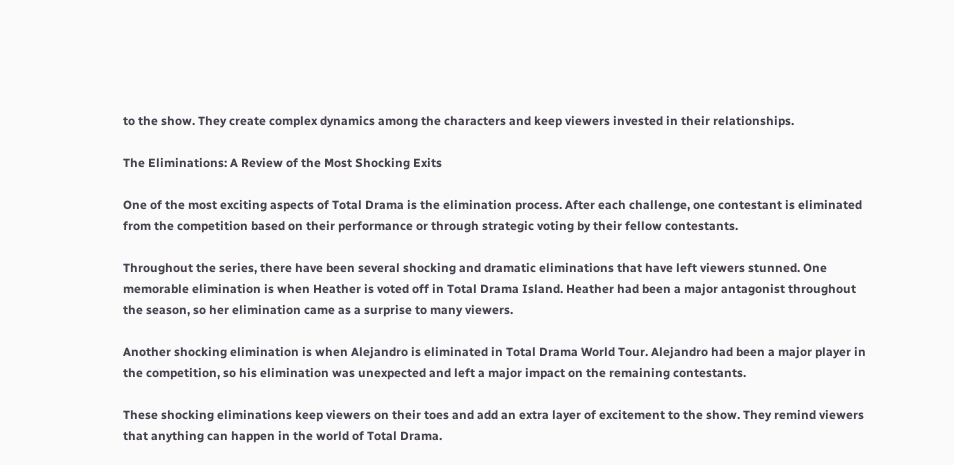to the show. They create complex dynamics among the characters and keep viewers invested in their relationships.

The Eliminations: A Review of the Most Shocking Exits

One of the most exciting aspects of Total Drama is the elimination process. After each challenge, one contestant is eliminated from the competition based on their performance or through strategic voting by their fellow contestants.

Throughout the series, there have been several shocking and dramatic eliminations that have left viewers stunned. One memorable elimination is when Heather is voted off in Total Drama Island. Heather had been a major antagonist throughout the season, so her elimination came as a surprise to many viewers.

Another shocking elimination is when Alejandro is eliminated in Total Drama World Tour. Alejandro had been a major player in the competition, so his elimination was unexpected and left a major impact on the remaining contestants.

These shocking eliminations keep viewers on their toes and add an extra layer of excitement to the show. They remind viewers that anything can happen in the world of Total Drama.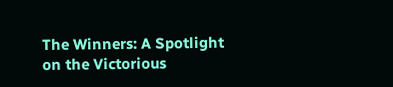The Winners: A Spotlight on the Victorious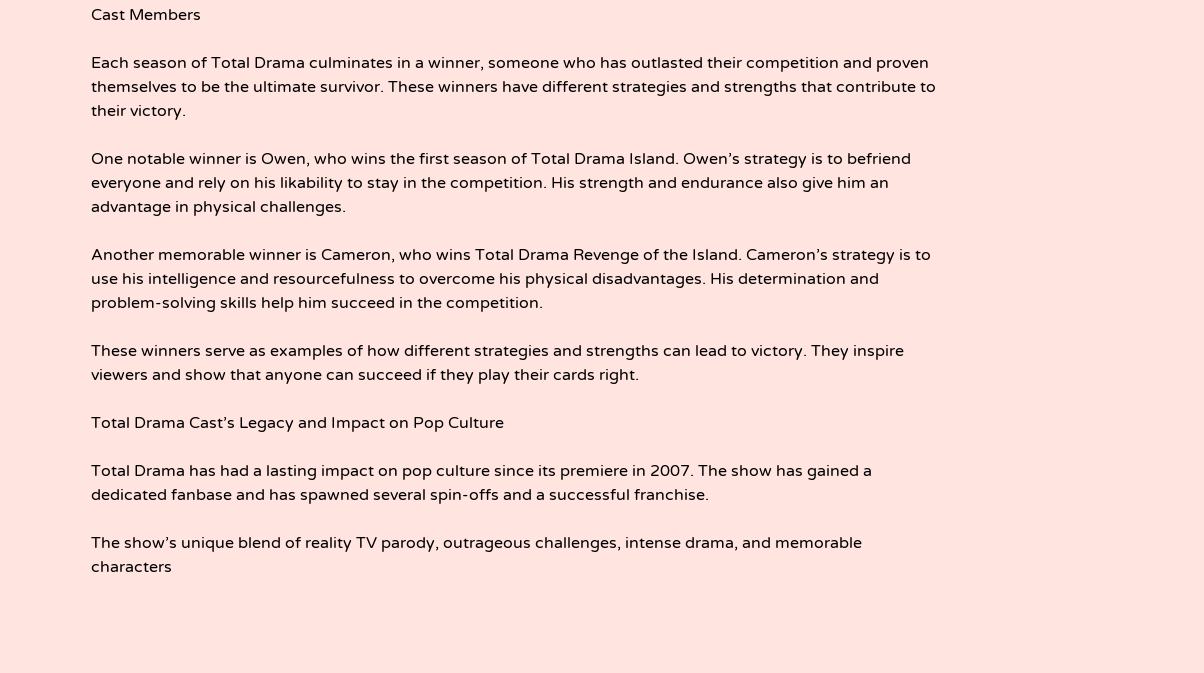Cast Members

Each season of Total Drama culminates in a winner, someone who has outlasted their competition and proven themselves to be the ultimate survivor. These winners have different strategies and strengths that contribute to their victory.

One notable winner is Owen, who wins the first season of Total Drama Island. Owen’s strategy is to befriend everyone and rely on his likability to stay in the competition. His strength and endurance also give him an advantage in physical challenges.

Another memorable winner is Cameron, who wins Total Drama Revenge of the Island. Cameron’s strategy is to use his intelligence and resourcefulness to overcome his physical disadvantages. His determination and problem-solving skills help him succeed in the competition.

These winners serve as examples of how different strategies and strengths can lead to victory. They inspire viewers and show that anyone can succeed if they play their cards right.

Total Drama Cast’s Legacy and Impact on Pop Culture

Total Drama has had a lasting impact on pop culture since its premiere in 2007. The show has gained a dedicated fanbase and has spawned several spin-offs and a successful franchise.

The show’s unique blend of reality TV parody, outrageous challenges, intense drama, and memorable characters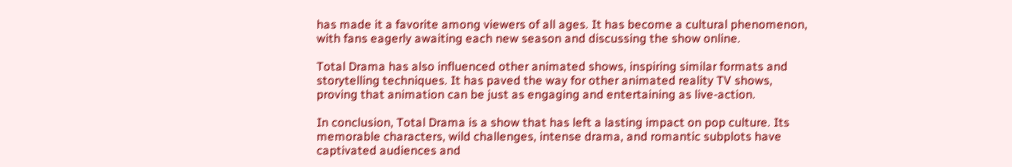has made it a favorite among viewers of all ages. It has become a cultural phenomenon, with fans eagerly awaiting each new season and discussing the show online.

Total Drama has also influenced other animated shows, inspiring similar formats and storytelling techniques. It has paved the way for other animated reality TV shows, proving that animation can be just as engaging and entertaining as live-action.

In conclusion, Total Drama is a show that has left a lasting impact on pop culture. Its memorable characters, wild challenges, intense drama, and romantic subplots have captivated audiences and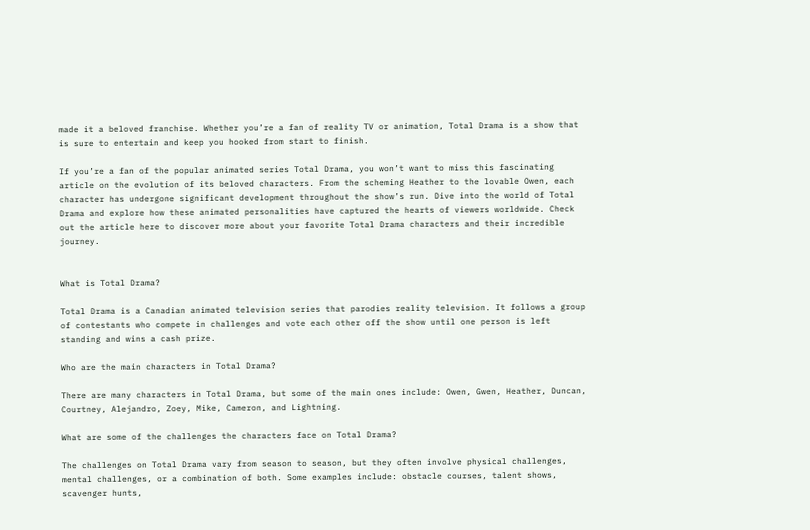made it a beloved franchise. Whether you’re a fan of reality TV or animation, Total Drama is a show that is sure to entertain and keep you hooked from start to finish.

If you’re a fan of the popular animated series Total Drama, you won’t want to miss this fascinating article on the evolution of its beloved characters. From the scheming Heather to the lovable Owen, each character has undergone significant development throughout the show’s run. Dive into the world of Total Drama and explore how these animated personalities have captured the hearts of viewers worldwide. Check out the article here to discover more about your favorite Total Drama characters and their incredible journey.


What is Total Drama?

Total Drama is a Canadian animated television series that parodies reality television. It follows a group of contestants who compete in challenges and vote each other off the show until one person is left standing and wins a cash prize.

Who are the main characters in Total Drama?

There are many characters in Total Drama, but some of the main ones include: Owen, Gwen, Heather, Duncan, Courtney, Alejandro, Zoey, Mike, Cameron, and Lightning.

What are some of the challenges the characters face on Total Drama?

The challenges on Total Drama vary from season to season, but they often involve physical challenges, mental challenges, or a combination of both. Some examples include: obstacle courses, talent shows, scavenger hunts,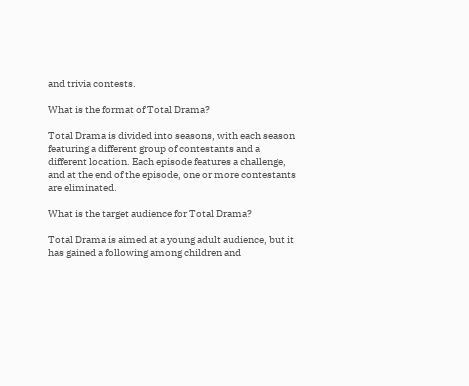and trivia contests.

What is the format of Total Drama?

Total Drama is divided into seasons, with each season featuring a different group of contestants and a different location. Each episode features a challenge, and at the end of the episode, one or more contestants are eliminated.

What is the target audience for Total Drama?

Total Drama is aimed at a young adult audience, but it has gained a following among children and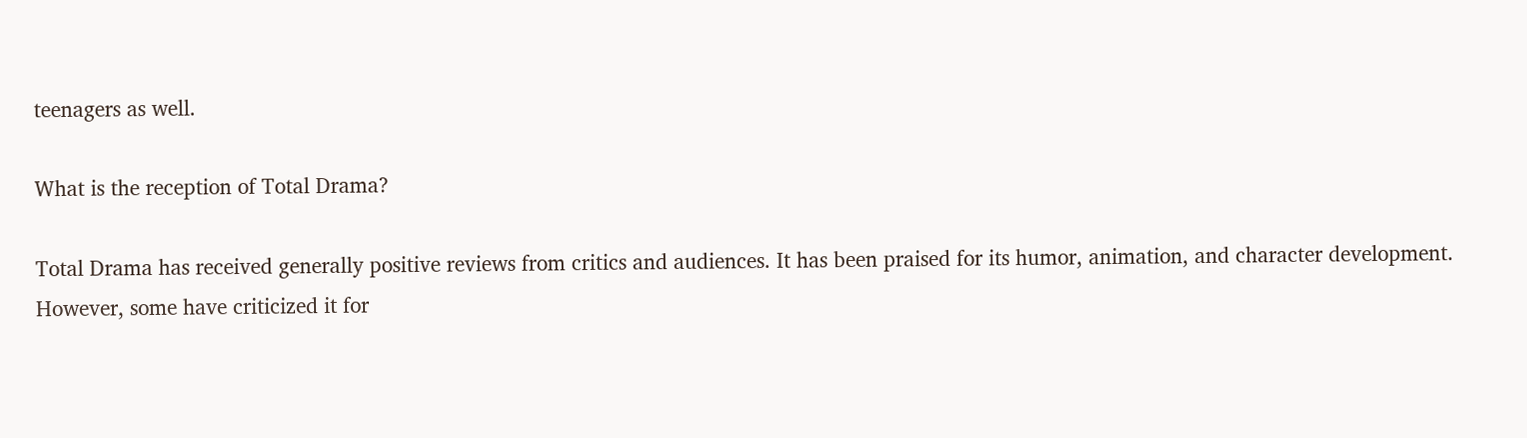teenagers as well.

What is the reception of Total Drama?

Total Drama has received generally positive reviews from critics and audiences. It has been praised for its humor, animation, and character development. However, some have criticized it for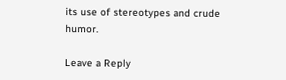its use of stereotypes and crude humor.

Leave a Reply